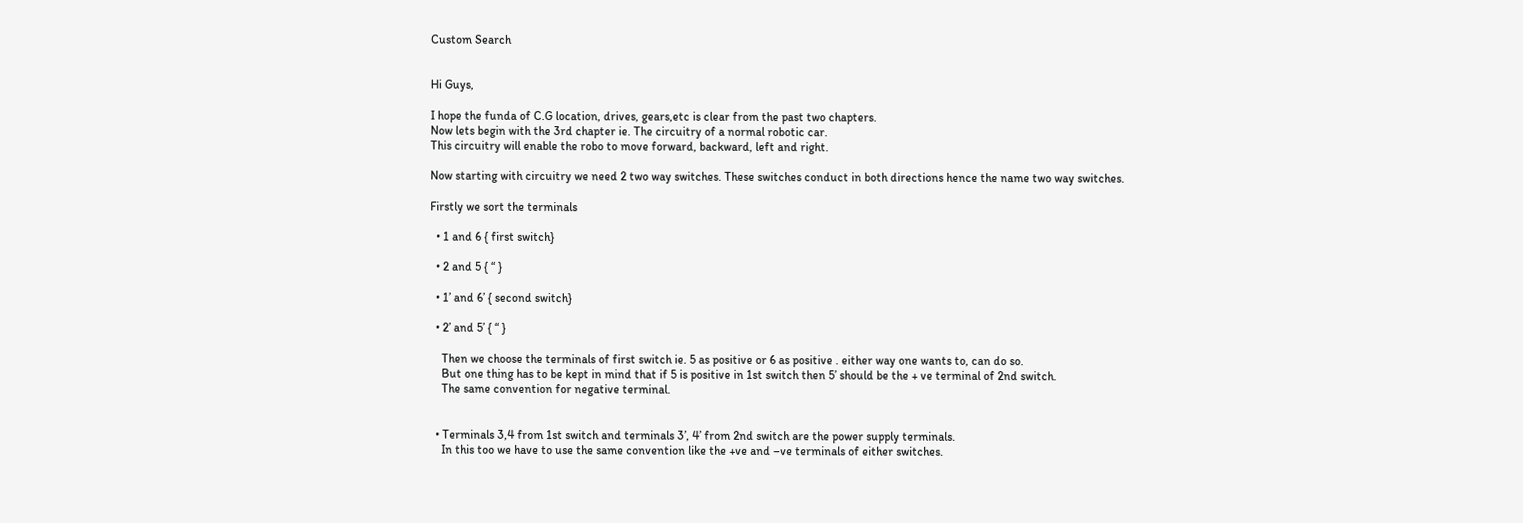Custom Search


Hi Guys,

I hope the funda of C.G location, drives, gears,etc is clear from the past two chapters.
Now lets begin with the 3rd chapter ie. The circuitry of a normal robotic car.
This circuitry will enable the robo to move forward, backward, left and right.

Now starting with circuitry we need 2 two way switches. These switches conduct in both directions hence the name two way switches.

Firstly we sort the terminals

  • 1 and 6 { first switch}

  • 2 and 5 { “ }

  • 1’ and 6’ { second switch}

  • 2’ and 5’ { “ }

    Then we choose the terminals of first switch ie. 5 as positive or 6 as positive . either way one wants to, can do so.
    But one thing has to be kept in mind that if 5 is positive in 1st switch then 5’ should be the + ve terminal of 2nd switch.
    The same convention for negative terminal.


  • Terminals 3,4 from 1st switch and terminals 3’, 4’ from 2nd switch are the power supply terminals.
    In this too we have to use the same convention like the +ve and –ve terminals of either switches.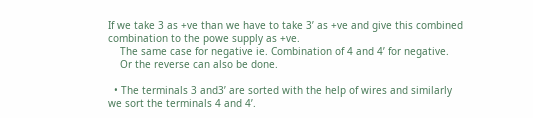If we take 3 as +ve than we have to take 3’ as +ve and give this combined combination to the powe supply as +ve.
    The same case for negative ie. Combination of 4 and 4’ for negative.
    Or the reverse can also be done.

  • The terminals 3 and3’ are sorted with the help of wires and similarly we sort the terminals 4 and 4’.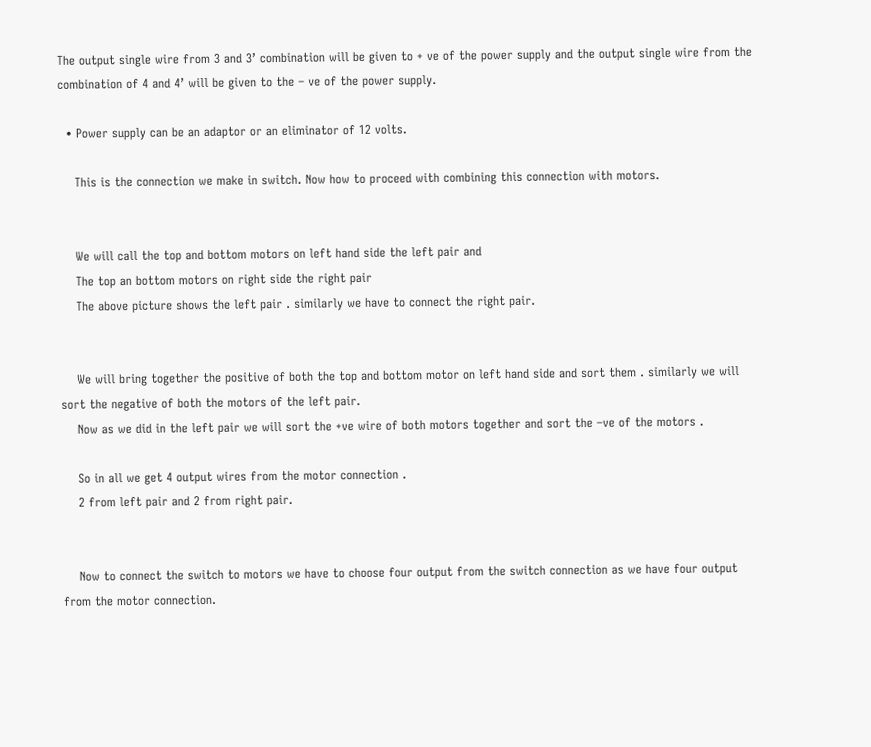The output single wire from 3 and 3’ combination will be given to + ve of the power supply and the output single wire from the combination of 4 and 4’ will be given to the – ve of the power supply.

  • Power supply can be an adaptor or an eliminator of 12 volts.

    This is the connection we make in switch. Now how to proceed with combining this connection with motors.


    We will call the top and bottom motors on left hand side the left pair and
    The top an bottom motors on right side the right pair
    The above picture shows the left pair . similarly we have to connect the right pair.


    We will bring together the positive of both the top and bottom motor on left hand side and sort them . similarly we will sort the negative of both the motors of the left pair.
    Now as we did in the left pair we will sort the +ve wire of both motors together and sort the –ve of the motors .

    So in all we get 4 output wires from the motor connection .
    2 from left pair and 2 from right pair.


    Now to connect the switch to motors we have to choose four output from the switch connection as we have four output from the motor connection.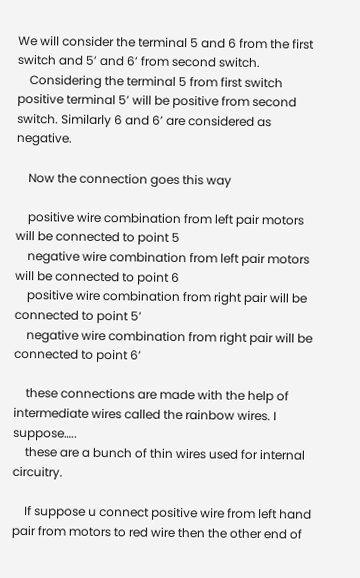We will consider the terminal 5 and 6 from the first switch and 5’ and 6’ from second switch.
    Considering the terminal 5 from first switch positive terminal 5’ will be positive from second switch. Similarly 6 and 6’ are considered as negative.

    Now the connection goes this way

    positive wire combination from left pair motors will be connected to point 5
    negative wire combination from left pair motors will be connected to point 6
    positive wire combination from right pair will be connected to point 5’
    negative wire combination from right pair will be connected to point 6’

    these connections are made with the help of intermediate wires called the rainbow wires. I suppose…..
    these are a bunch of thin wires used for internal circuitry.

    If suppose u connect positive wire from left hand pair from motors to red wire then the other end of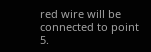red wire will be connected to point 5.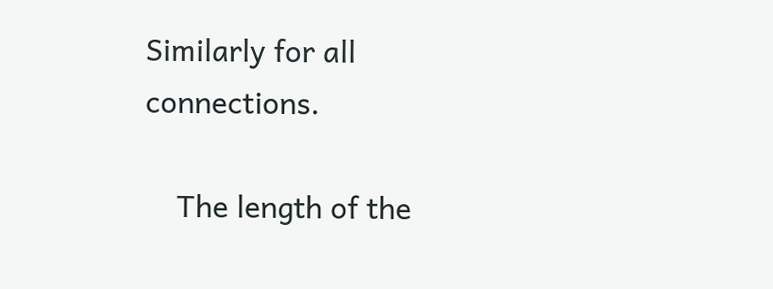Similarly for all connections.

    The length of the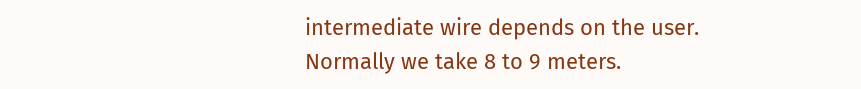intermediate wire depends on the user. Normally we take 8 to 9 meters.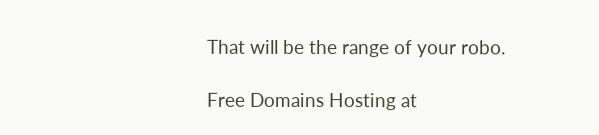That will be the range of your robo.

Free Domains Hosting at